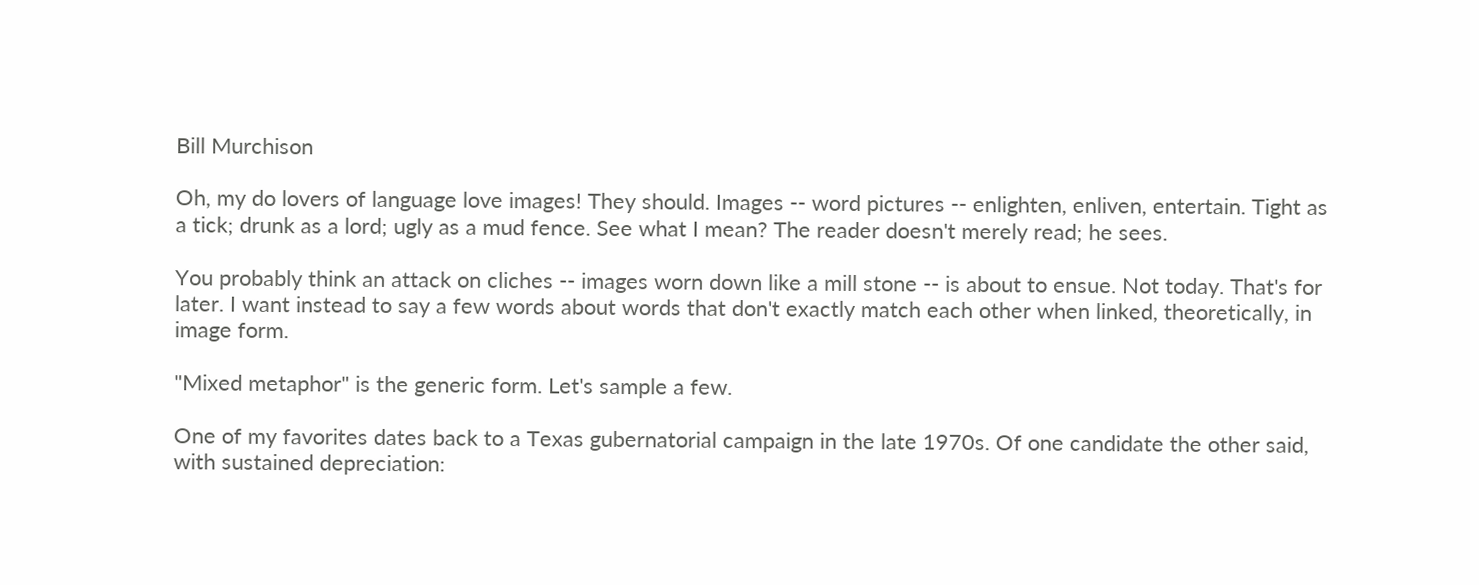Bill Murchison

Oh, my do lovers of language love images! They should. Images -- word pictures -- enlighten, enliven, entertain. Tight as a tick; drunk as a lord; ugly as a mud fence. See what I mean? The reader doesn't merely read; he sees.

You probably think an attack on cliches -- images worn down like a mill stone -- is about to ensue. Not today. That's for later. I want instead to say a few words about words that don't exactly match each other when linked, theoretically, in image form.

"Mixed metaphor" is the generic form. Let's sample a few.

One of my favorites dates back to a Texas gubernatorial campaign in the late 1970s. Of one candidate the other said, with sustained depreciation: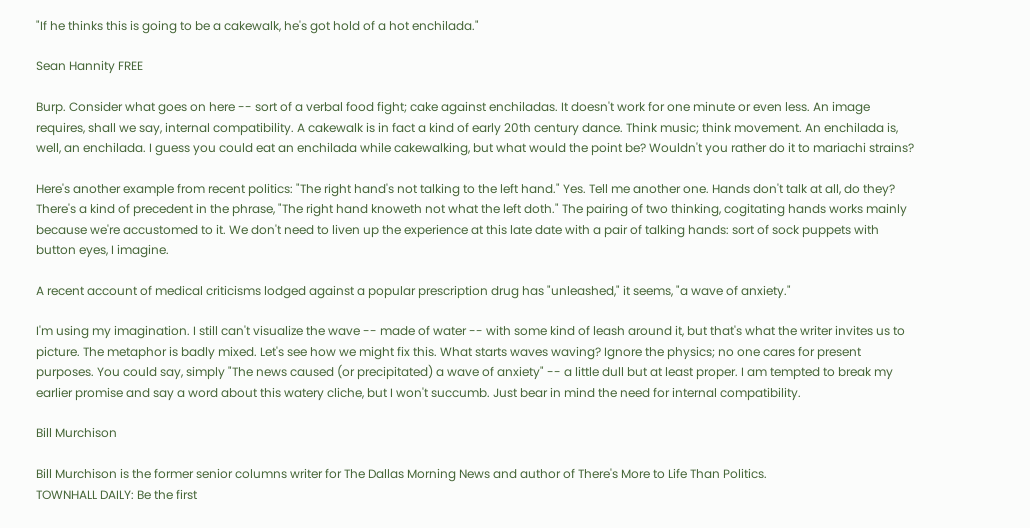"If he thinks this is going to be a cakewalk, he's got hold of a hot enchilada."

Sean Hannity FREE

Burp. Consider what goes on here -- sort of a verbal food fight; cake against enchiladas. It doesn't work for one minute or even less. An image requires, shall we say, internal compatibility. A cakewalk is in fact a kind of early 20th century dance. Think music; think movement. An enchilada is, well, an enchilada. I guess you could eat an enchilada while cakewalking, but what would the point be? Wouldn't you rather do it to mariachi strains?

Here's another example from recent politics: "The right hand's not talking to the left hand." Yes. Tell me another one. Hands don't talk at all, do they? There's a kind of precedent in the phrase, "The right hand knoweth not what the left doth." The pairing of two thinking, cogitating hands works mainly because we're accustomed to it. We don't need to liven up the experience at this late date with a pair of talking hands: sort of sock puppets with button eyes, I imagine.

A recent account of medical criticisms lodged against a popular prescription drug has "unleashed," it seems, "a wave of anxiety."

I'm using my imagination. I still can't visualize the wave -- made of water -- with some kind of leash around it, but that's what the writer invites us to picture. The metaphor is badly mixed. Let's see how we might fix this. What starts waves waving? Ignore the physics; no one cares for present purposes. You could say, simply "The news caused (or precipitated) a wave of anxiety" -- a little dull but at least proper. I am tempted to break my earlier promise and say a word about this watery cliche, but I won't succumb. Just bear in mind the need for internal compatibility.

Bill Murchison

Bill Murchison is the former senior columns writer for The Dallas Morning News and author of There's More to Life Than Politics.
TOWNHALL DAILY: Be the first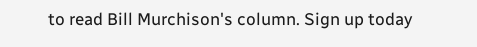to read Bill Murchison's column. Sign up today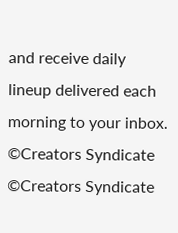and receive daily lineup delivered each morning to your inbox.
©Creators Syndicate ©Creators Syndicate